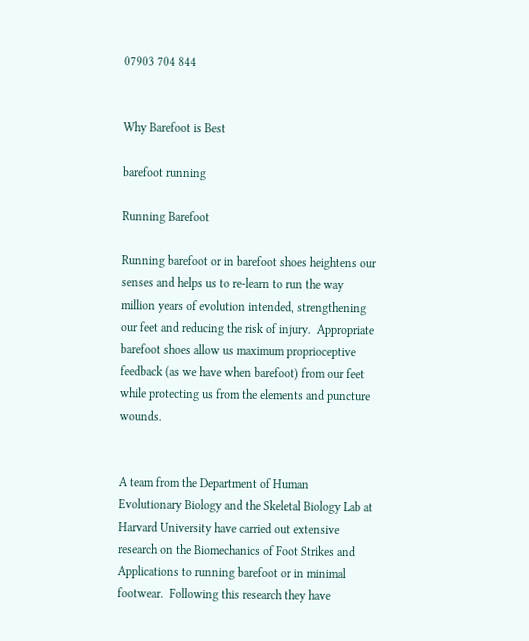07903 704 844


Why Barefoot is Best

barefoot running

Running Barefoot

Running barefoot or in barefoot shoes heightens our senses and helps us to re-learn to run the way million years of evolution intended, strengthening our feet and reducing the risk of injury.  Appropriate barefoot shoes allow us maximum proprioceptive feedback (as we have when barefoot) from our feet while protecting us from the elements and puncture wounds.


A team from the Department of Human Evolutionary Biology and the Skeletal Biology Lab at Harvard University have carried out extensive research on the Biomechanics of Foot Strikes and Applications to running barefoot or in minimal footwear.  Following this research they have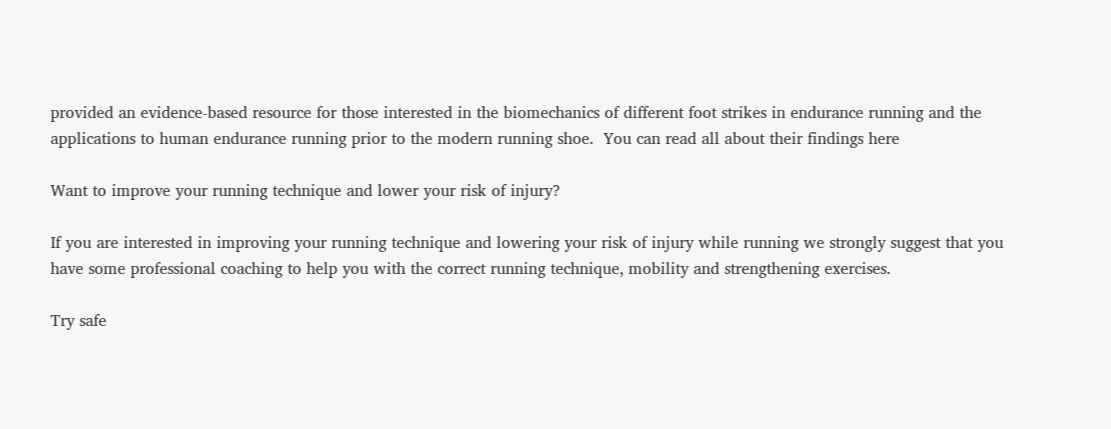provided an evidence-based resource for those interested in the biomechanics of different foot strikes in endurance running and the applications to human endurance running prior to the modern running shoe.  You can read all about their findings here

Want to improve your running technique and lower your risk of injury?

If you are interested in improving your running technique and lowering your risk of injury while running we strongly suggest that you have some professional coaching to help you with the correct running technique, mobility and strengthening exercises.

Try safe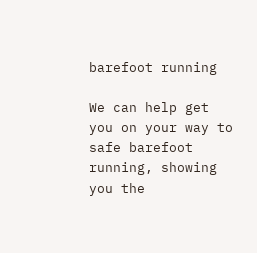barefoot running

We can help get you on your way to safe barefoot running, showing you the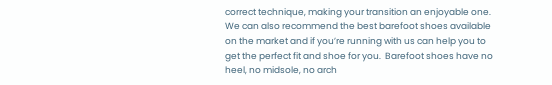correct technique, making your transition an enjoyable one.  We can also recommend the best barefoot shoes available on the market and if you’re running with us can help you to get the perfect fit and shoe for you.  Barefoot shoes have no heel, no midsole, no arch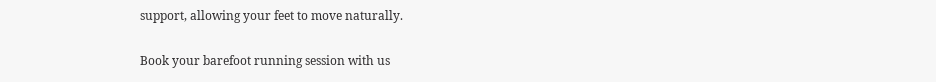support, allowing your feet to move naturally.


Book your barefoot running session with us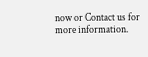now or Contact us for more information.